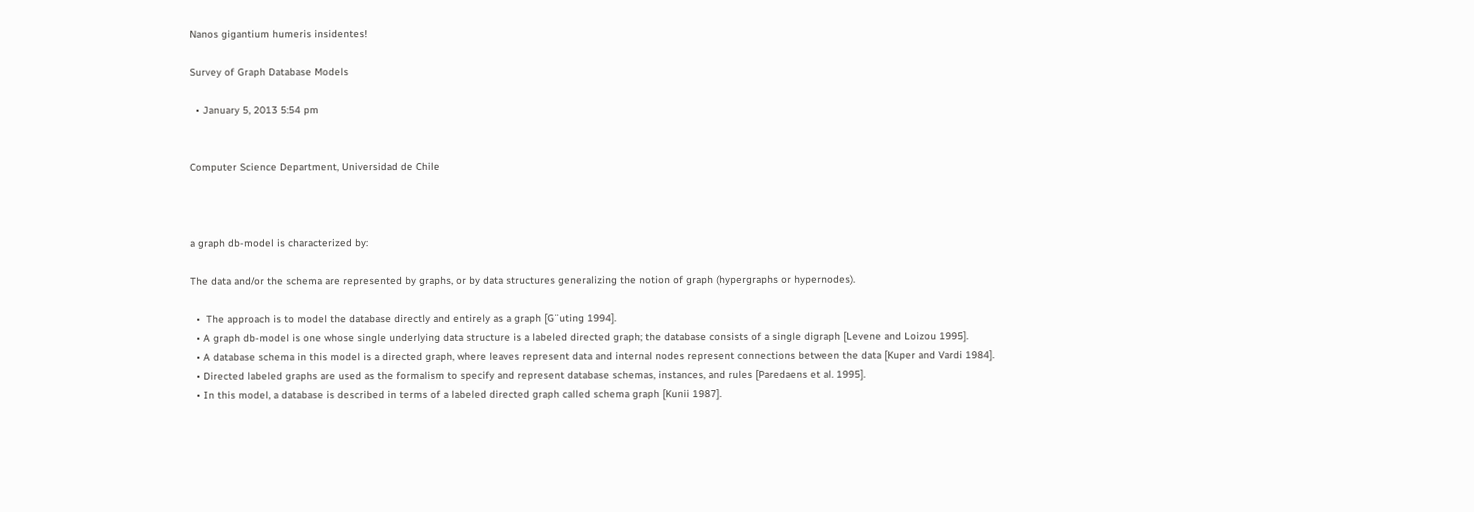Nanos gigantium humeris insidentes!

Survey of Graph Database Models

  • January 5, 2013 5:54 pm


Computer Science Department, Universidad de Chile



a graph db-model is characterized by:

The data and/or the schema are represented by graphs, or by data structures generalizing the notion of graph (hypergraphs or hypernodes).

  •  The approach is to model the database directly and entirely as a graph [G¨uting 1994].
  • A graph db-model is one whose single underlying data structure is a labeled directed graph; the database consists of a single digraph [Levene and Loizou 1995].
  • A database schema in this model is a directed graph, where leaves represent data and internal nodes represent connections between the data [Kuper and Vardi 1984].
  • Directed labeled graphs are used as the formalism to specify and represent database schemas, instances, and rules [Paredaens et al. 1995].
  • In this model, a database is described in terms of a labeled directed graph called schema graph [Kunii 1987].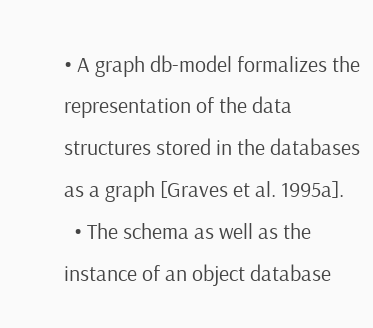• A graph db-model formalizes the representation of the data structures stored in the databases as a graph [Graves et al. 1995a].
  • The schema as well as the instance of an object database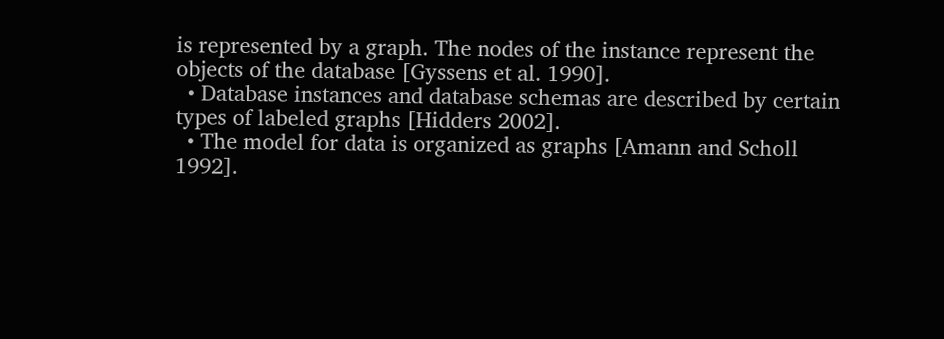is represented by a graph. The nodes of the instance represent the objects of the database [Gyssens et al. 1990].
  • Database instances and database schemas are described by certain types of labeled graphs [Hidders 2002].
  • The model for data is organized as graphs [Amann and Scholl 1992].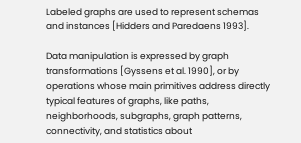Labeled graphs are used to represent schemas and instances [Hidders and Paredaens 1993].

Data manipulation is expressed by graph transformations [Gyssens et al. 1990], or by operations whose main primitives address directly typical features of graphs, like paths, neighborhoods, subgraphs, graph patterns, connectivity, and statistics about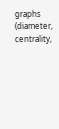graphs (diameter, centrality,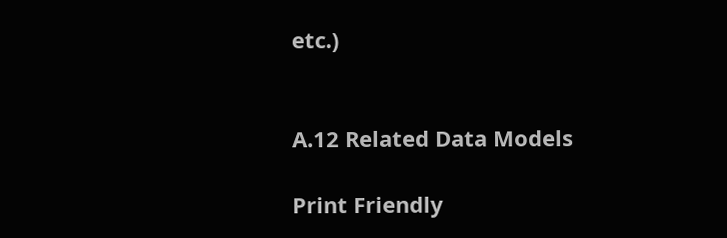etc.)


A.12 Related Data Models

Print Friendly